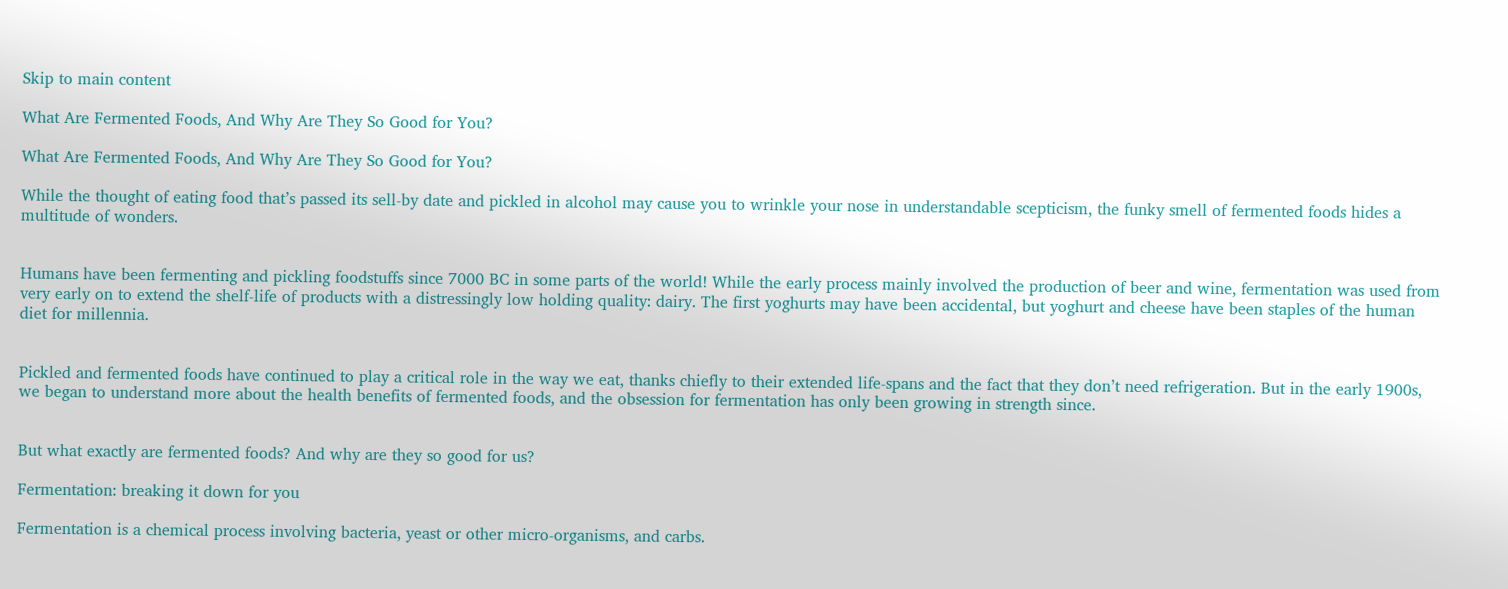Skip to main content

What Are Fermented Foods, And Why Are They So Good for You?

What Are Fermented Foods, And Why Are They So Good for You?

While the thought of eating food that’s passed its sell-by date and pickled in alcohol may cause you to wrinkle your nose in understandable scepticism, the funky smell of fermented foods hides a multitude of wonders.


Humans have been fermenting and pickling foodstuffs since 7000 BC in some parts of the world! While the early process mainly involved the production of beer and wine, fermentation was used from very early on to extend the shelf-life of products with a distressingly low holding quality: dairy. The first yoghurts may have been accidental, but yoghurt and cheese have been staples of the human diet for millennia.


Pickled and fermented foods have continued to play a critical role in the way we eat, thanks chiefly to their extended life-spans and the fact that they don’t need refrigeration. But in the early 1900s, we began to understand more about the health benefits of fermented foods, and the obsession for fermentation has only been growing in strength since.


But what exactly are fermented foods? And why are they so good for us?

Fermentation: breaking it down for you

Fermentation is a chemical process involving bacteria, yeast or other micro-organisms, and carbs.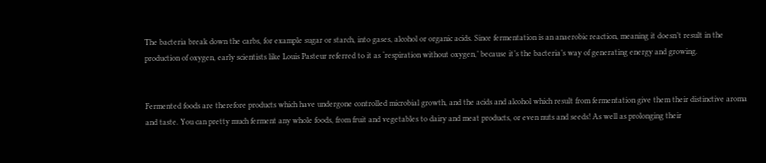The bacteria break down the carbs, for example sugar or starch, into gases, alcohol or organic acids. Since fermentation is an anaerobic reaction, meaning it doesn’t result in the production of oxygen, early scientists like Louis Pasteur referred to it as ‘respiration without oxygen,’ because it’s the bacteria’s way of generating energy and growing.


Fermented foods are therefore products which have undergone controlled microbial growth, and the acids and alcohol which result from fermentation give them their distinctive aroma and taste. You can pretty much ferment any whole foods, from fruit and vegetables to dairy and meat products, or even nuts and seeds! As well as prolonging their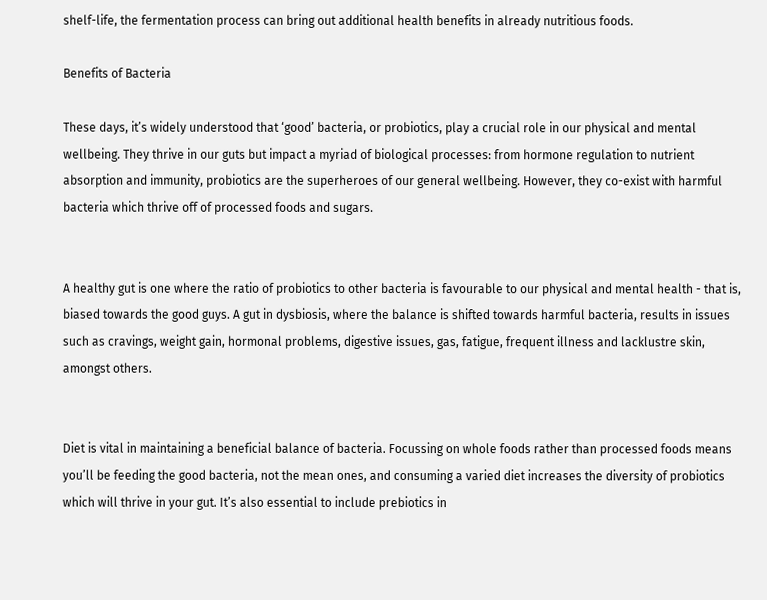shelf-life, the fermentation process can bring out additional health benefits in already nutritious foods.

Benefits of Bacteria

These days, it’s widely understood that ‘good’ bacteria, or probiotics, play a crucial role in our physical and mental wellbeing. They thrive in our guts but impact a myriad of biological processes: from hormone regulation to nutrient absorption and immunity, probiotics are the superheroes of our general wellbeing. However, they co-exist with harmful bacteria which thrive off of processed foods and sugars.


A healthy gut is one where the ratio of probiotics to other bacteria is favourable to our physical and mental health - that is, biased towards the good guys. A gut in dysbiosis, where the balance is shifted towards harmful bacteria, results in issues such as cravings, weight gain, hormonal problems, digestive issues, gas, fatigue, frequent illness and lacklustre skin, amongst others.


Diet is vital in maintaining a beneficial balance of bacteria. Focussing on whole foods rather than processed foods means you’ll be feeding the good bacteria, not the mean ones, and consuming a varied diet increases the diversity of probiotics which will thrive in your gut. It’s also essential to include prebiotics in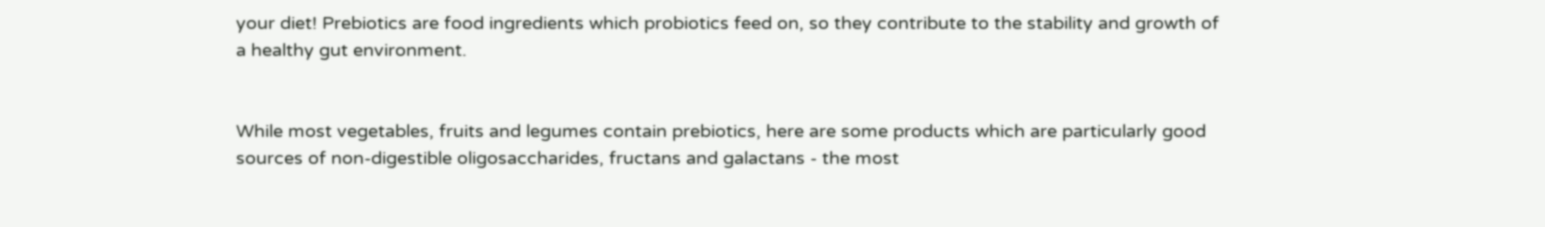your diet! Prebiotics are food ingredients which probiotics feed on, so they contribute to the stability and growth of a healthy gut environment.


While most vegetables, fruits and legumes contain prebiotics, here are some products which are particularly good sources of non-digestible oligosaccharides, fructans and galactans - the most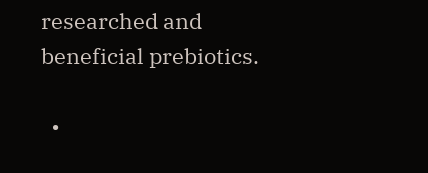researched and beneficial prebiotics.

  •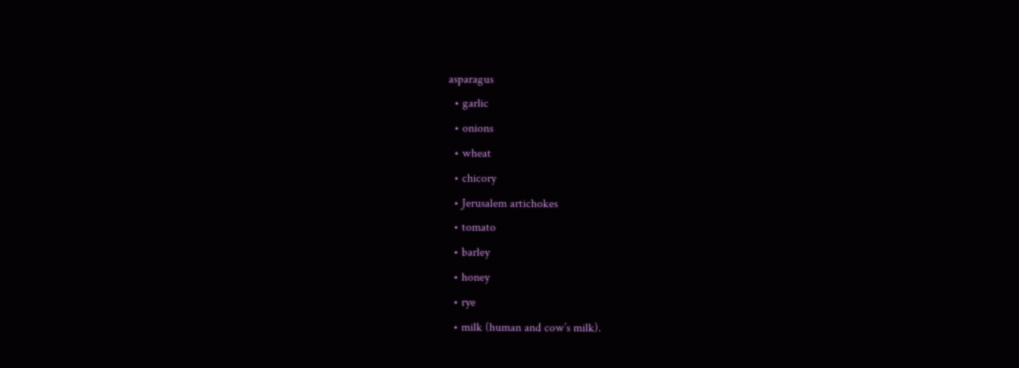asparagus
  • garlic
  • onions
  • wheat
  • chicory
  • Jerusalem artichokes
  • tomato
  • barley
  • honey
  • rye
  • milk (human and cow’s milk).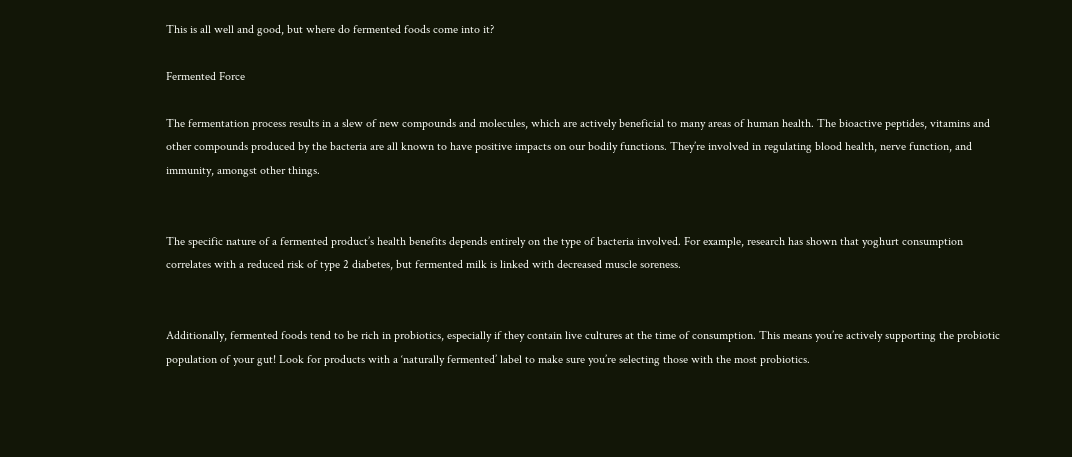This is all well and good, but where do fermented foods come into it?

Fermented Force

The fermentation process results in a slew of new compounds and molecules, which are actively beneficial to many areas of human health. The bioactive peptides, vitamins and other compounds produced by the bacteria are all known to have positive impacts on our bodily functions. They’re involved in regulating blood health, nerve function, and immunity, amongst other things.


The specific nature of a fermented product’s health benefits depends entirely on the type of bacteria involved. For example, research has shown that yoghurt consumption correlates with a reduced risk of type 2 diabetes, but fermented milk is linked with decreased muscle soreness.


Additionally, fermented foods tend to be rich in probiotics, especially if they contain live cultures at the time of consumption. This means you’re actively supporting the probiotic population of your gut! Look for products with a ‘naturally fermented’ label to make sure you’re selecting those with the most probiotics.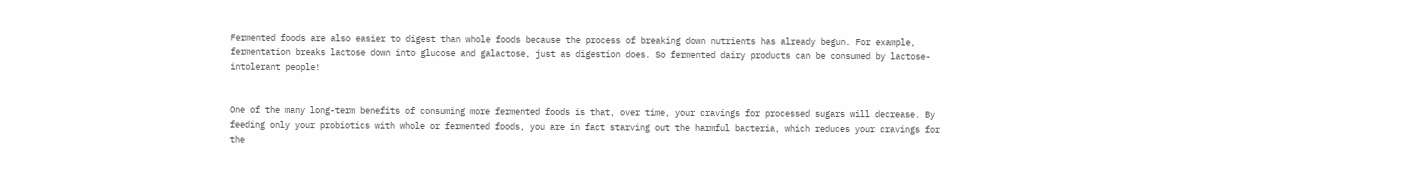Fermented foods are also easier to digest than whole foods because the process of breaking down nutrients has already begun. For example, fermentation breaks lactose down into glucose and galactose, just as digestion does. So fermented dairy products can be consumed by lactose-intolerant people!


One of the many long-term benefits of consuming more fermented foods is that, over time, your cravings for processed sugars will decrease. By feeding only your probiotics with whole or fermented foods, you are in fact starving out the harmful bacteria, which reduces your cravings for the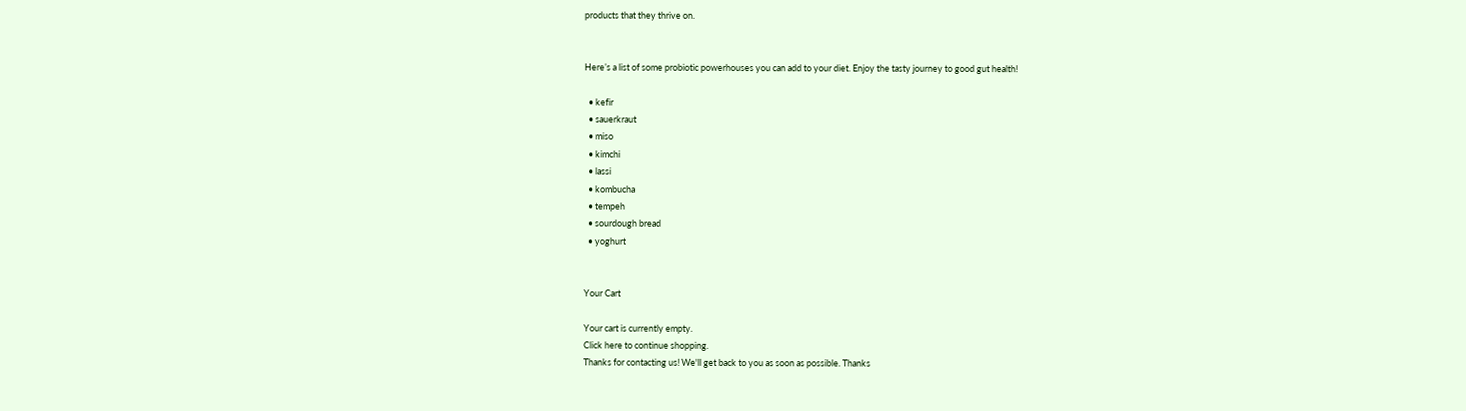products that they thrive on.


Here’s a list of some probiotic powerhouses you can add to your diet. Enjoy the tasty journey to good gut health!

  • kefir
  • sauerkraut
  • miso
  • kimchi
  • lassi
  • kombucha
  • tempeh
  • sourdough bread
  • yoghurt


Your Cart

Your cart is currently empty.
Click here to continue shopping.
Thanks for contacting us! We'll get back to you as soon as possible. Thanks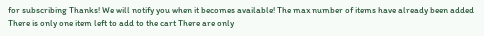for subscribing Thanks! We will notify you when it becomes available! The max number of items have already been added There is only one item left to add to the cart There are only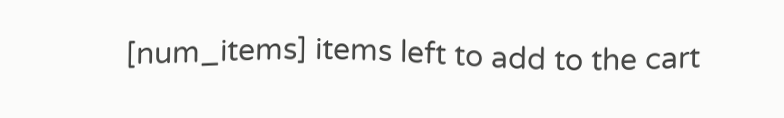[num_items] items left to add to the cart